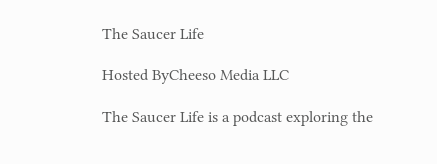The Saucer Life

Hosted ByCheeso Media LLC

The Saucer Life is a podcast exploring the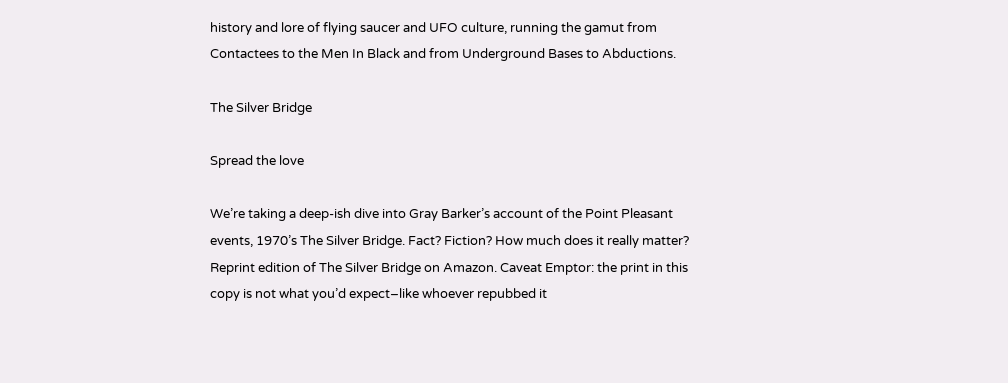history and lore of flying saucer and UFO culture, running the gamut from Contactees to the Men In Black and from Underground Bases to Abductions.

The Silver Bridge

Spread the love

We’re taking a deep-ish dive into Gray Barker’s account of the Point Pleasant events, 1970’s The Silver Bridge. Fact? Fiction? How much does it really matter? Reprint edition of The Silver Bridge on Amazon. Caveat Emptor: the print in this copy is not what you’d expect–like whoever repubbed it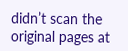didn’t scan the original pages at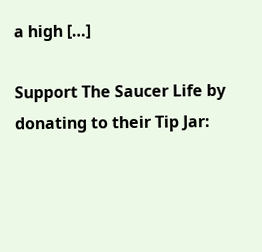a high […]

Support The Saucer Life by donating to their Tip Jar: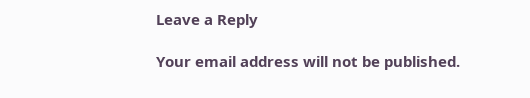Leave a Reply

Your email address will not be published.